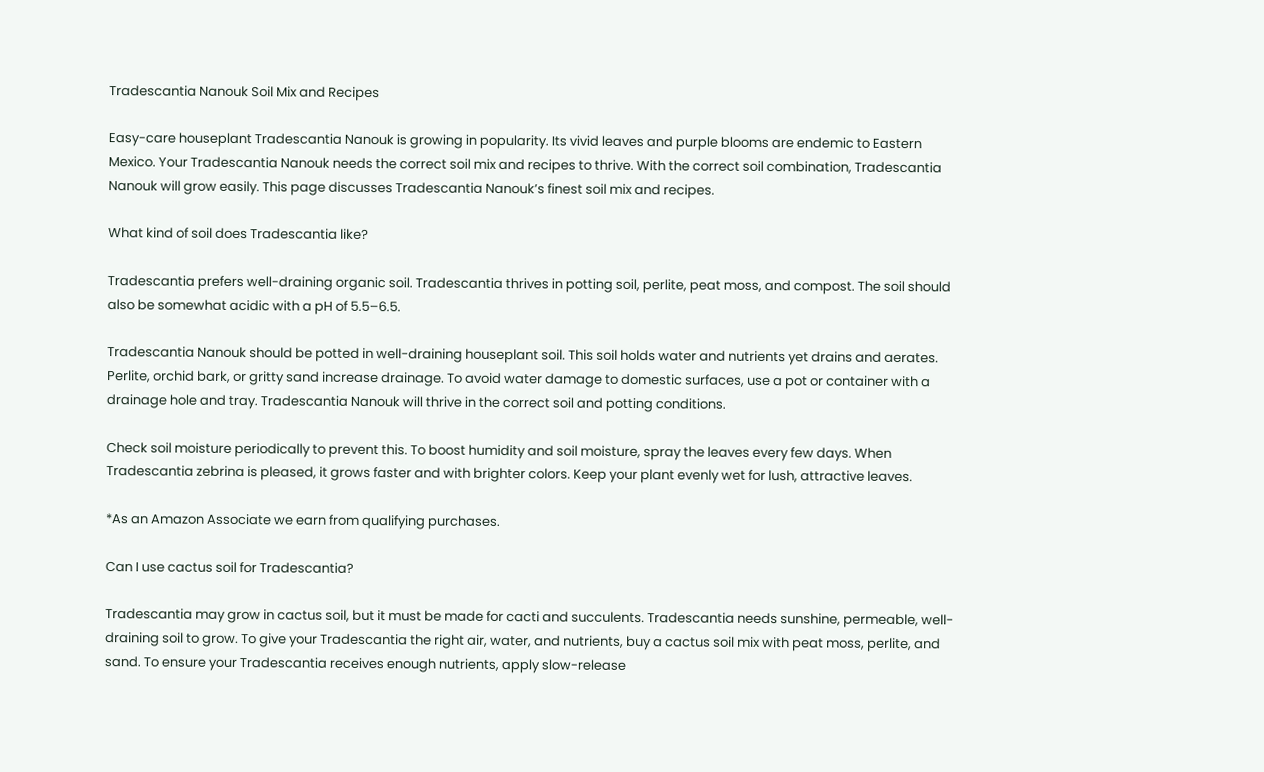Tradescantia Nanouk Soil Mix and Recipes

Easy-care houseplant Tradescantia Nanouk is growing in popularity. Its vivid leaves and purple blooms are endemic to Eastern Mexico. Your Tradescantia Nanouk needs the correct soil mix and recipes to thrive. With the correct soil combination, Tradescantia Nanouk will grow easily. This page discusses Tradescantia Nanouk’s finest soil mix and recipes.

What kind of soil does Tradescantia like?

Tradescantia prefers well-draining organic soil. Tradescantia thrives in potting soil, perlite, peat moss, and compost. The soil should also be somewhat acidic with a pH of 5.5–6.5.

Tradescantia Nanouk should be potted in well-draining houseplant soil. This soil holds water and nutrients yet drains and aerates. Perlite, orchid bark, or gritty sand increase drainage. To avoid water damage to domestic surfaces, use a pot or container with a drainage hole and tray. Tradescantia Nanouk will thrive in the correct soil and potting conditions.

Check soil moisture periodically to prevent this. To boost humidity and soil moisture, spray the leaves every few days. When Tradescantia zebrina is pleased, it grows faster and with brighter colors. Keep your plant evenly wet for lush, attractive leaves.

*As an Amazon Associate we earn from qualifying purchases.

Can I use cactus soil for Tradescantia?

Tradescantia may grow in cactus soil, but it must be made for cacti and succulents. Tradescantia needs sunshine, permeable, well-draining soil to grow. To give your Tradescantia the right air, water, and nutrients, buy a cactus soil mix with peat moss, perlite, and sand. To ensure your Tradescantia receives enough nutrients, apply slow-release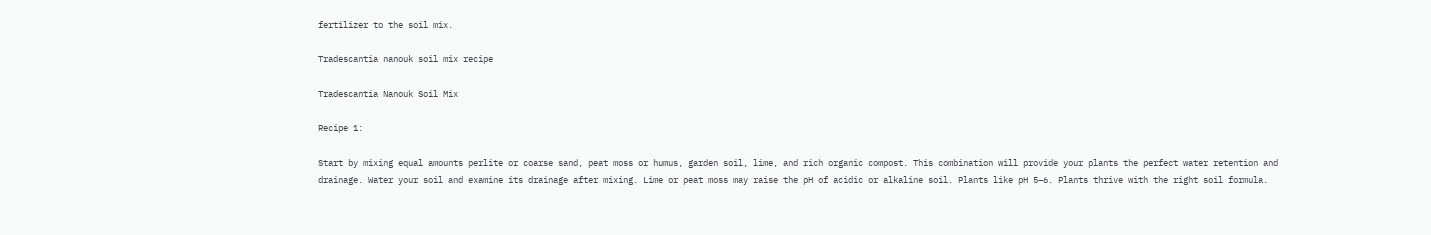fertilizer to the soil mix.

Tradescantia nanouk soil mix recipe

Tradescantia Nanouk Soil Mix

Recipe 1:

Start by mixing equal amounts perlite or coarse sand, peat moss or humus, garden soil, lime, and rich organic compost. This combination will provide your plants the perfect water retention and drainage. Water your soil and examine its drainage after mixing. Lime or peat moss may raise the pH of acidic or alkaline soil. Plants like pH 5–6. Plants thrive with the right soil formula.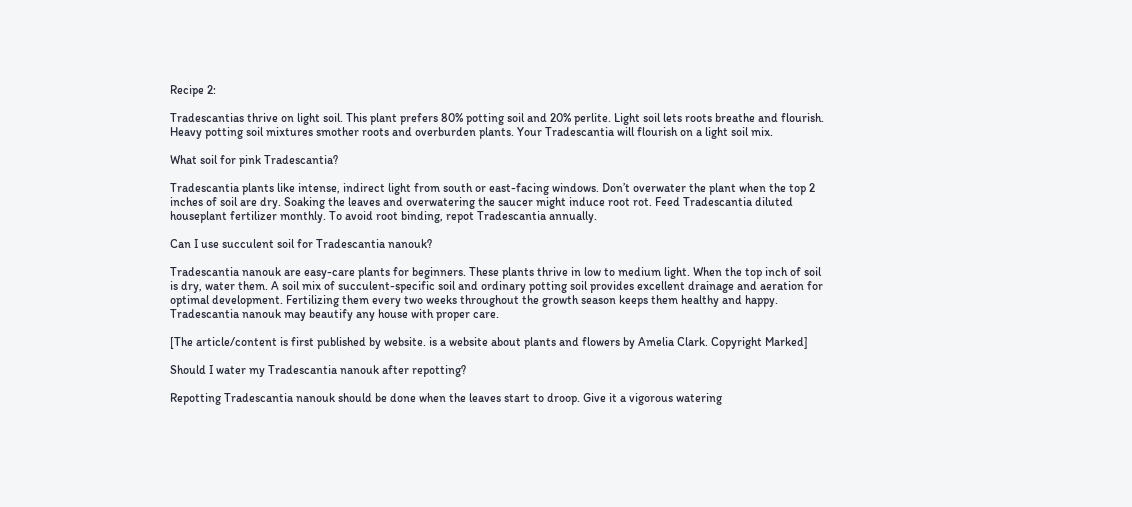Recipe 2:

Tradescantias thrive on light soil. This plant prefers 80% potting soil and 20% perlite. Light soil lets roots breathe and flourish. Heavy potting soil mixtures smother roots and overburden plants. Your Tradescantia will flourish on a light soil mix.

What soil for pink Tradescantia?

Tradescantia plants like intense, indirect light from south or east-facing windows. Don’t overwater the plant when the top 2 inches of soil are dry. Soaking the leaves and overwatering the saucer might induce root rot. Feed Tradescantia diluted houseplant fertilizer monthly. To avoid root binding, repot Tradescantia annually.

Can I use succulent soil for Tradescantia nanouk?

Tradescantia nanouk are easy-care plants for beginners. These plants thrive in low to medium light. When the top inch of soil is dry, water them. A soil mix of succulent-specific soil and ordinary potting soil provides excellent drainage and aeration for optimal development. Fertilizing them every two weeks throughout the growth season keeps them healthy and happy. Tradescantia nanouk may beautify any house with proper care.

[The article/content is first published by website. is a website about plants and flowers by Amelia Clark. Copyright Marked]

Should I water my Tradescantia nanouk after repotting?

Repotting Tradescantia nanouk should be done when the leaves start to droop. Give it a vigorous watering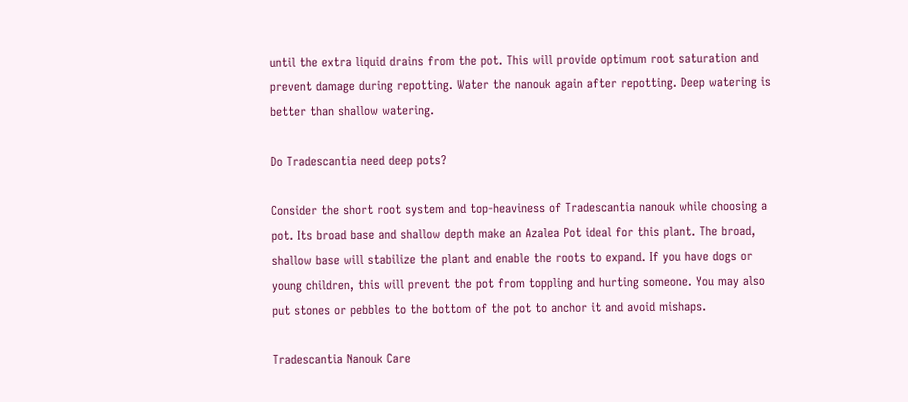until the extra liquid drains from the pot. This will provide optimum root saturation and prevent damage during repotting. Water the nanouk again after repotting. Deep watering is better than shallow watering.

Do Tradescantia need deep pots?

Consider the short root system and top-heaviness of Tradescantia nanouk while choosing a pot. Its broad base and shallow depth make an Azalea Pot ideal for this plant. The broad, shallow base will stabilize the plant and enable the roots to expand. If you have dogs or young children, this will prevent the pot from toppling and hurting someone. You may also put stones or pebbles to the bottom of the pot to anchor it and avoid mishaps.

Tradescantia Nanouk Care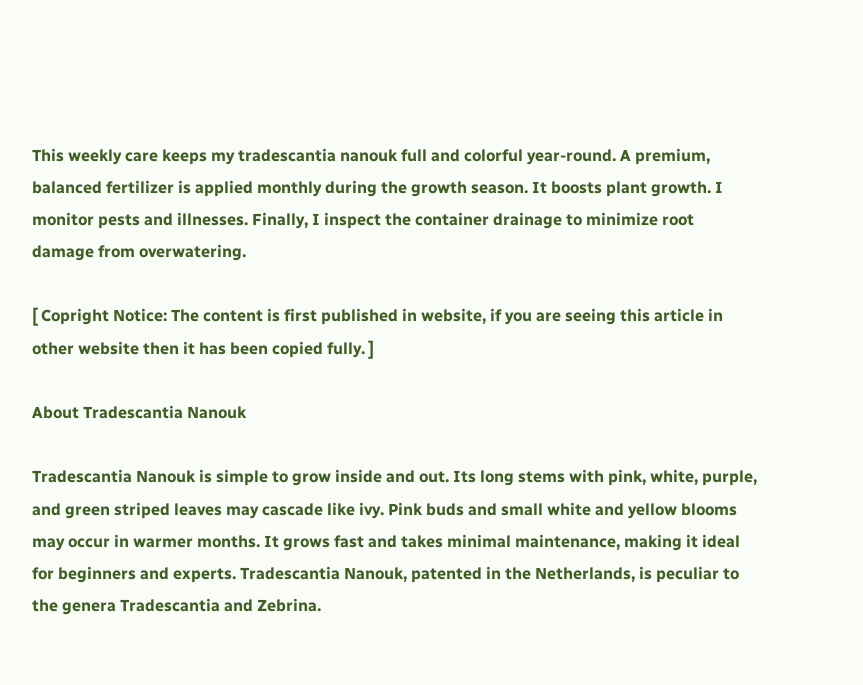This weekly care keeps my tradescantia nanouk full and colorful year-round. A premium, balanced fertilizer is applied monthly during the growth season. It boosts plant growth. I monitor pests and illnesses. Finally, I inspect the container drainage to minimize root damage from overwatering.

[ Copright Notice: The content is first published in website, if you are seeing this article in other website then it has been copied fully. ]

About Tradescantia Nanouk

Tradescantia Nanouk is simple to grow inside and out. Its long stems with pink, white, purple, and green striped leaves may cascade like ivy. Pink buds and small white and yellow blooms may occur in warmer months. It grows fast and takes minimal maintenance, making it ideal for beginners and experts. Tradescantia Nanouk, patented in the Netherlands, is peculiar to the genera Tradescantia and Zebrina.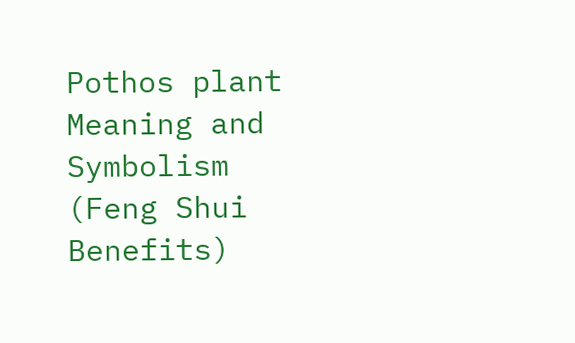Pothos plant Meaning and Symbolism (Feng Shui Benefits)